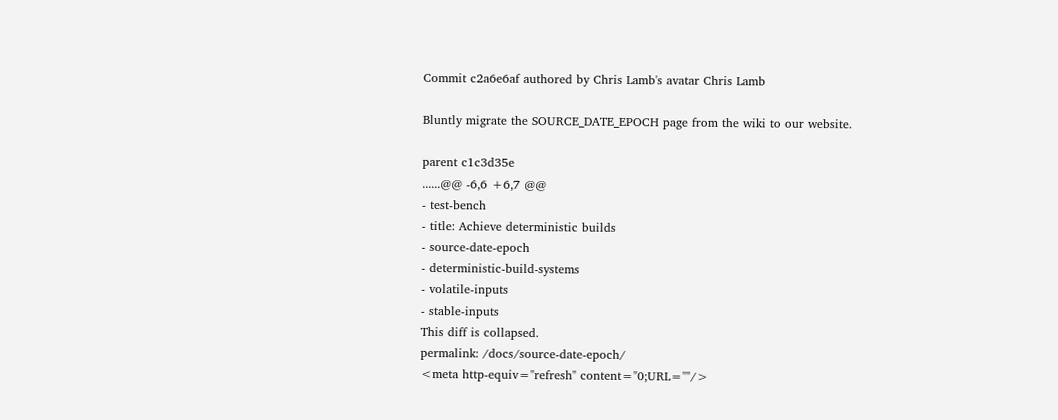Commit c2a6e6af authored by Chris Lamb's avatar Chris Lamb

Bluntly migrate the SOURCE_DATE_EPOCH page from the wiki to our website.

parent c1c3d35e
......@@ -6,6 +6,7 @@
- test-bench
- title: Achieve deterministic builds
- source-date-epoch
- deterministic-build-systems
- volatile-inputs
- stable-inputs
This diff is collapsed.
permalink: /docs/source-date-epoch/
<meta http-equiv="refresh" content="0;URL=''"/>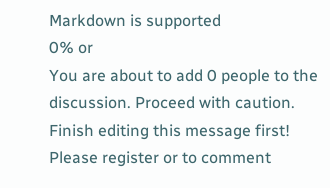Markdown is supported
0% or
You are about to add 0 people to the discussion. Proceed with caution.
Finish editing this message first!
Please register or to comment